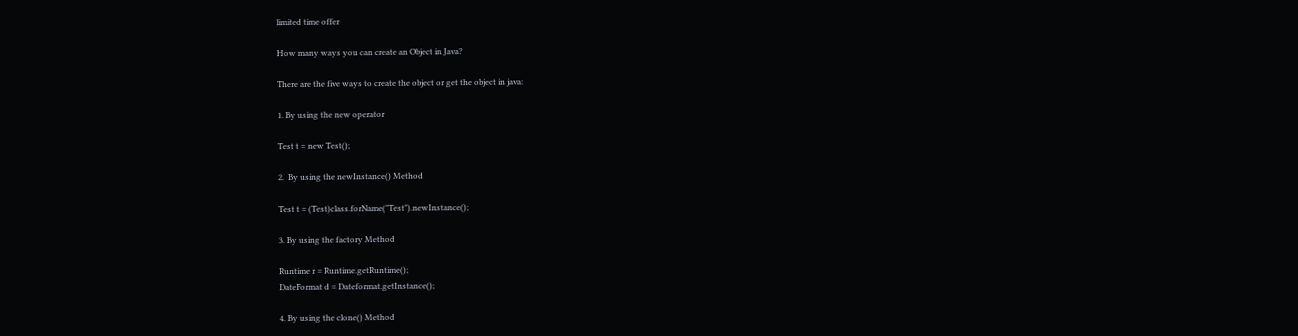limited time offer

How many ways you can create an Object in Java?

There are the five ways to create the object or get the object in java:

1. By using the new operator

Test t = new Test();

2.  By using the newInstance() Method

Test t = (Test)class.forName("Test").newInstance();

3. By using the factory Method

Runtime r = Runtime.getRuntime();
DateFormat d = Dateformat.getInstance();

4. By using the clone() Method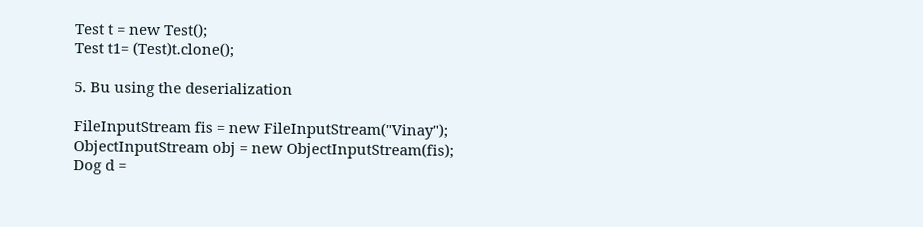Test t = new Test();
Test t1= (Test)t.clone();

5. Bu using the deserialization

FileInputStream fis = new FileInputStream("Vinay");
ObjectInputStream obj = new ObjectInputStream(fis);
Dog d =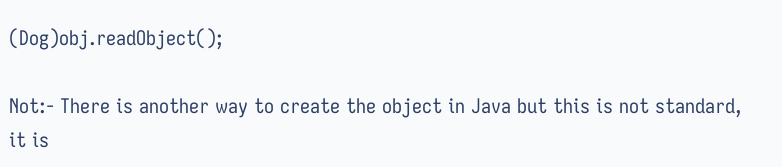(Dog)obj.readObject();

Not:- There is another way to create the object in Java but this is not standard, it is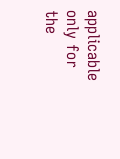applicable only for the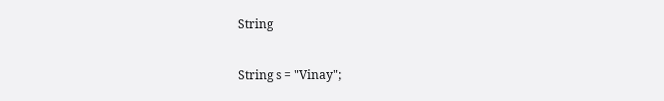String

String s = "Vinay";